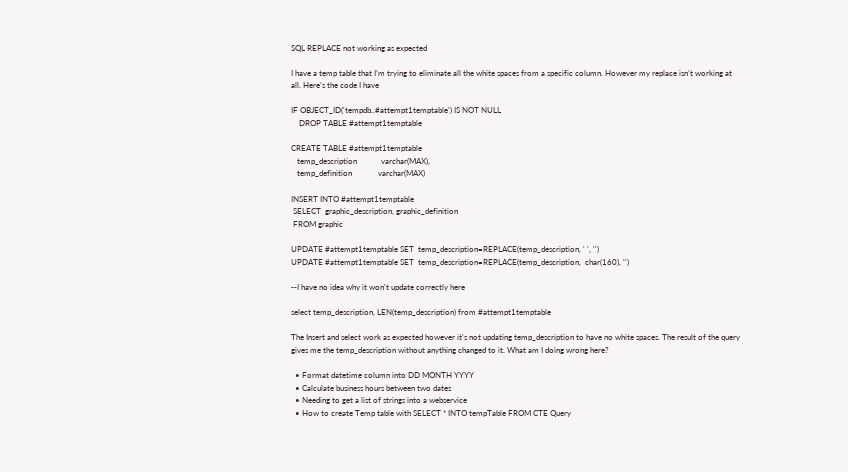SQL REPLACE not working as expected

I have a temp table that I’m trying to eliminate all the white spaces from a specific column. However my replace isn’t working at all. Here’s the code I have

IF OBJECT_ID('tempdb..#attempt1temptable') IS NOT NULL
    DROP TABLE #attempt1temptable

CREATE TABLE #attempt1temptable
   temp_description            varchar(MAX),
   temp_definition             varchar(MAX)

INSERT INTO #attempt1temptable
 SELECT  graphic_description, graphic_definition
 FROM graphic

UPDATE #attempt1temptable SET  temp_description=REPLACE(temp_description, ' ', '')
UPDATE #attempt1temptable SET  temp_description=REPLACE(temp_description,  char(160), '')

--I have no idea why it won't update correctly here

select temp_description, LEN(temp_description) from #attempt1temptable

The Insert and select work as expected however it’s not updating temp_description to have no white spaces. The result of the query gives me the temp_description without anything changed to it. What am I doing wrong here?

  • Format datetime column into DD MONTH YYYY
  • Calculate business hours between two dates
  • Needing to get a list of strings into a webservice
  • How to create Temp table with SELECT * INTO tempTable FROM CTE Query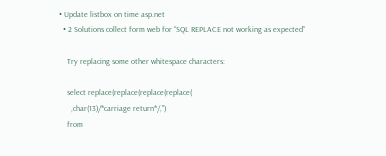• Update listbox on time asp.net
  • 2 Solutions collect form web for “SQL REPLACE not working as expected”

    Try replacing some other whitespace characters:

    select replace(replace(replace(replace(
      ,char(13)/*carriage return*/,'')
    from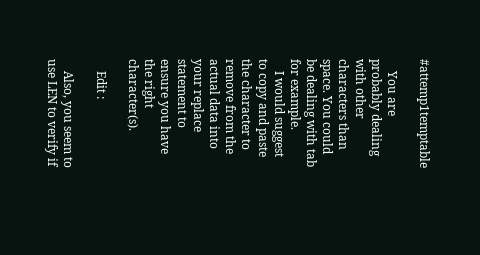#attemp1temptable

    You are probably dealing with other characters than space. You could be dealing with tab for example.
    I would suggest to copy and paste the character to remove from the actual data into your replace statement to ensure you have the right character(s).

    Edit :

    Also, you seem to use LEN to verify if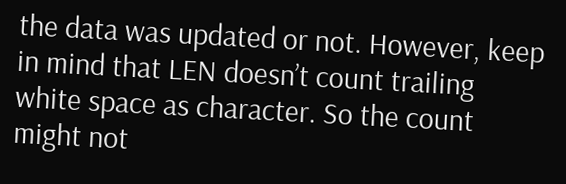the data was updated or not. However, keep in mind that LEN doesn’t count trailing white space as character. So the count might not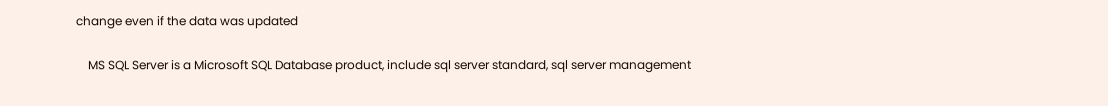change even if the data was updated

    MS SQL Server is a Microsoft SQL Database product, include sql server standard, sql server management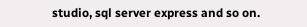studio, sql server express and so on.